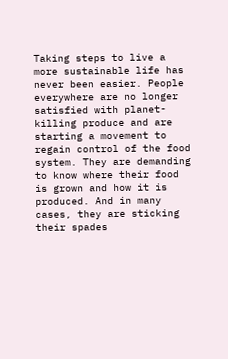Taking steps to live a more sustainable life has never been easier. People everywhere are no longer satisfied with planet-killing produce and are starting a movement to regain control of the food system. They are demanding to know where their food is grown and how it is produced. And in many cases, they are sticking their spades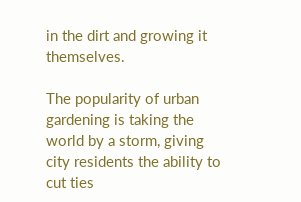in the dirt and growing it themselves.

The popularity of urban gardening is taking the world by a storm, giving city residents the ability to cut ties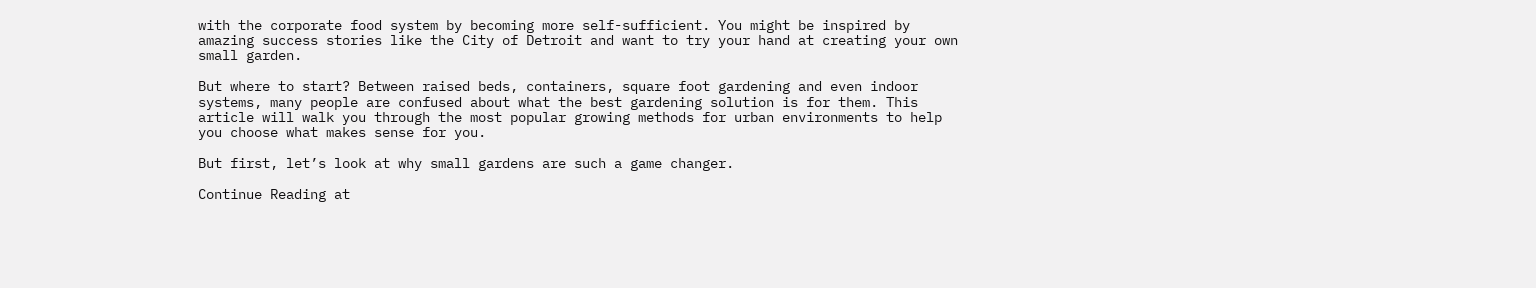with the corporate food system by becoming more self-sufficient. You might be inspired by amazing success stories like the City of Detroit and want to try your hand at creating your own small garden.

But where to start? Between raised beds, containers, square foot gardening and even indoor systems, many people are confused about what the best gardening solution is for them. This article will walk you through the most popular growing methods for urban environments to help you choose what makes sense for you.

But first, let’s look at why small gardens are such a game changer.

Continue Reading at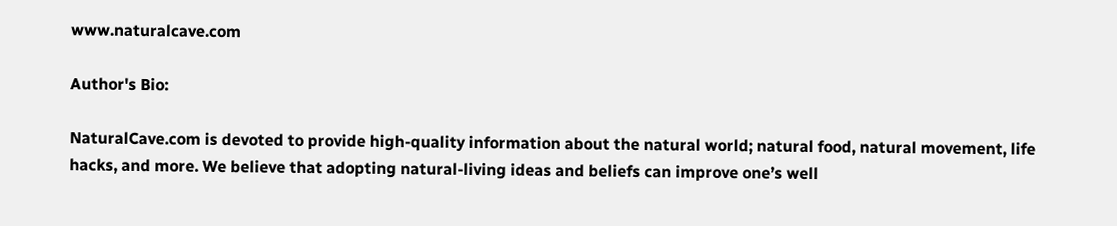www.naturalcave.com

Author's Bio:

NaturalCave.com is devoted to provide high-quality information about the natural world; natural food, natural movement, life hacks, and more. We believe that adopting natural-living ideas and beliefs can improve one’s well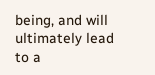being, and will ultimately lead to a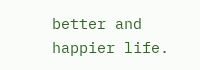better and happier life.